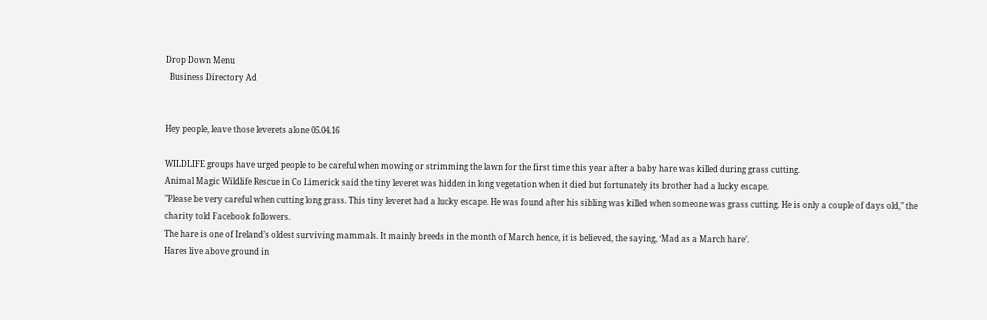Drop Down Menu
  Business Directory Ad


Hey people, leave those leverets alone 05.04.16

WILDLIFE groups have urged people to be careful when mowing or strimming the lawn for the first time this year after a baby hare was killed during grass cutting.
Animal Magic Wildlife Rescue in Co Limerick said the tiny leveret was hidden in long vegetation when it died but fortunately its brother had a lucky escape.
"Please be very careful when cutting long grass. This tiny leveret had a lucky escape. He was found after his sibling was killed when someone was grass cutting. He is only a couple of days old," the charity told Facebook followers.
The hare is one of Ireland’s oldest surviving mammals. It mainly breeds in the month of March hence, it is believed, the saying, ‘Mad as a March hare’.
Hares live above ground in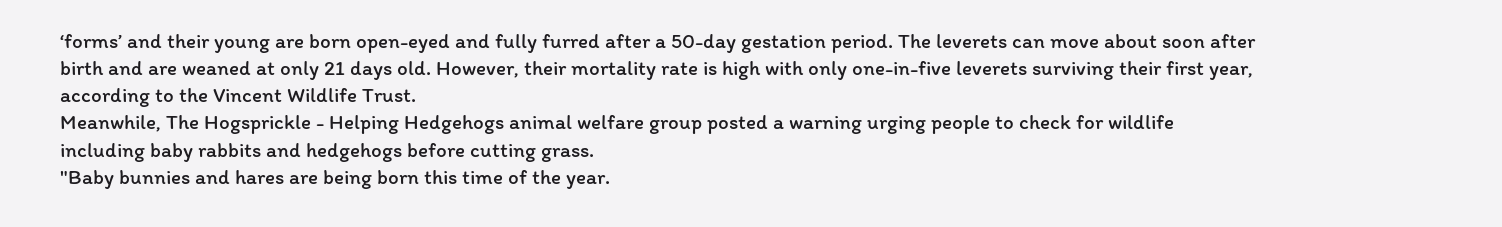‘forms’ and their young are born open-eyed and fully furred after a 50-day gestation period. The leverets can move about soon after birth and are weaned at only 21 days old. However, their mortality rate is high with only one-in-five leverets surviving their first year, according to the Vincent Wildlife Trust.
Meanwhile, The Hogsprickle - Helping Hedgehogs animal welfare group posted a warning urging people to check for wildlife including baby rabbits and hedgehogs before cutting grass.
"Baby bunnies and hares are being born this time of the year.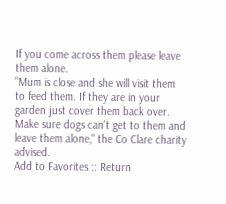If you come across them please leave them alone.
"Mum is close and she will visit them to feed them. If they are in your garden just cover them back over. Make sure dogs can't get to them and leave them alone," the Co Clare charity advised.
Add to Favorites :: Return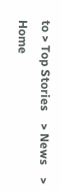to > Top Stories    > News    > Home